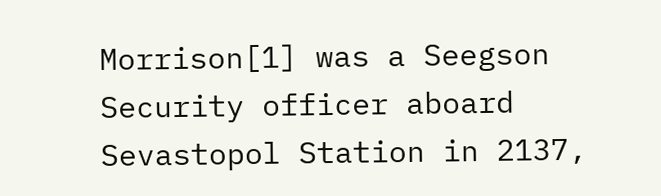Morrison[1] was a Seegson Security officer aboard Sevastopol Station in 2137,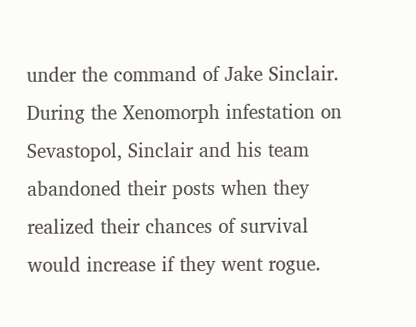under the command of Jake Sinclair. During the Xenomorph infestation on Sevastopol, Sinclair and his team abandoned their posts when they realized their chances of survival would increase if they went rogue.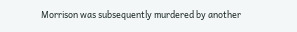Morrison was subsequently murdered by another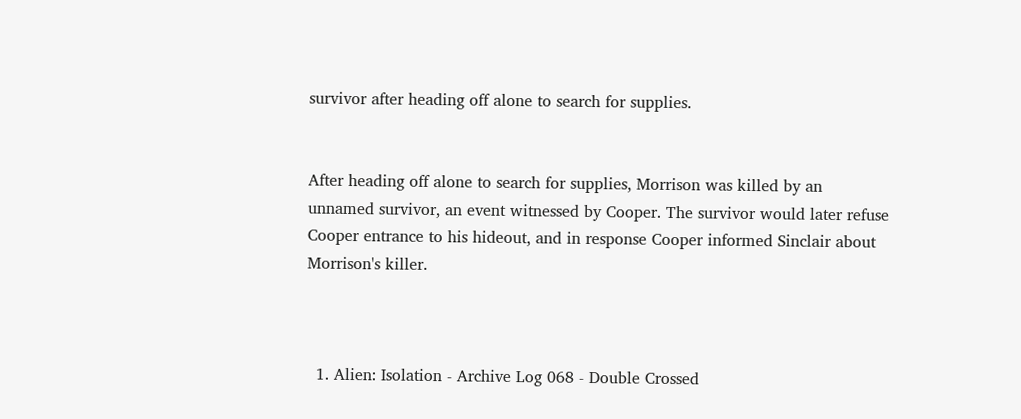survivor after heading off alone to search for supplies.


After heading off alone to search for supplies, Morrison was killed by an unnamed survivor, an event witnessed by Cooper. The survivor would later refuse Cooper entrance to his hideout, and in response Cooper informed Sinclair about Morrison's killer.



  1. Alien: Isolation - Archive Log 068 - Double Crossed